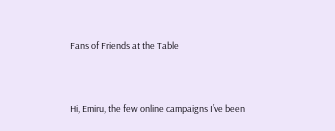Fans of Friends at the Table


Hi, Emiru, the few online campaigns I’ve been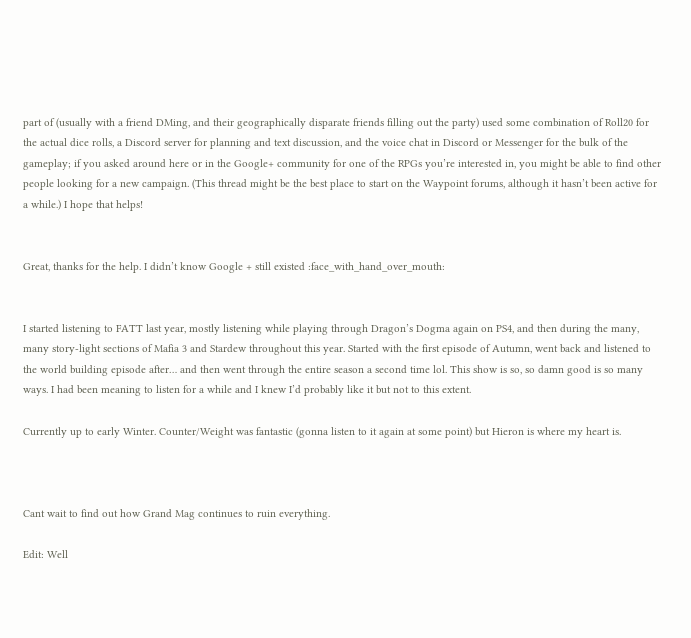part of (usually with a friend DMing, and their geographically disparate friends filling out the party) used some combination of Roll20 for the actual dice rolls, a Discord server for planning and text discussion, and the voice chat in Discord or Messenger for the bulk of the gameplay; if you asked around here or in the Google+ community for one of the RPGs you’re interested in, you might be able to find other people looking for a new campaign. (This thread might be the best place to start on the Waypoint forums, although it hasn’t been active for a while.) I hope that helps!


Great, thanks for the help. I didn’t know Google + still existed :face_with_hand_over_mouth:


I started listening to FATT last year, mostly listening while playing through Dragon’s Dogma again on PS4, and then during the many, many story-light sections of Mafia 3 and Stardew throughout this year. Started with the first episode of Autumn, went back and listened to the world building episode after… and then went through the entire season a second time lol. This show is so, so damn good is so many ways. I had been meaning to listen for a while and I knew I’d probably like it but not to this extent.

Currently up to early Winter. Counter/Weight was fantastic (gonna listen to it again at some point) but Hieron is where my heart is.



Cant wait to find out how Grand Mag continues to ruin everything.

Edit: Well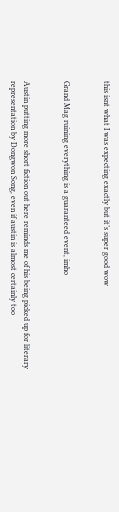this isnt what I was expecting exactly but it’s super good wow


Grand Mag ruining everything is a guaranteed event, imho


Austin putting more short fiction out here reminds me of his being picked up for literary representation by Dongwon Song, even if austin is almost certainly too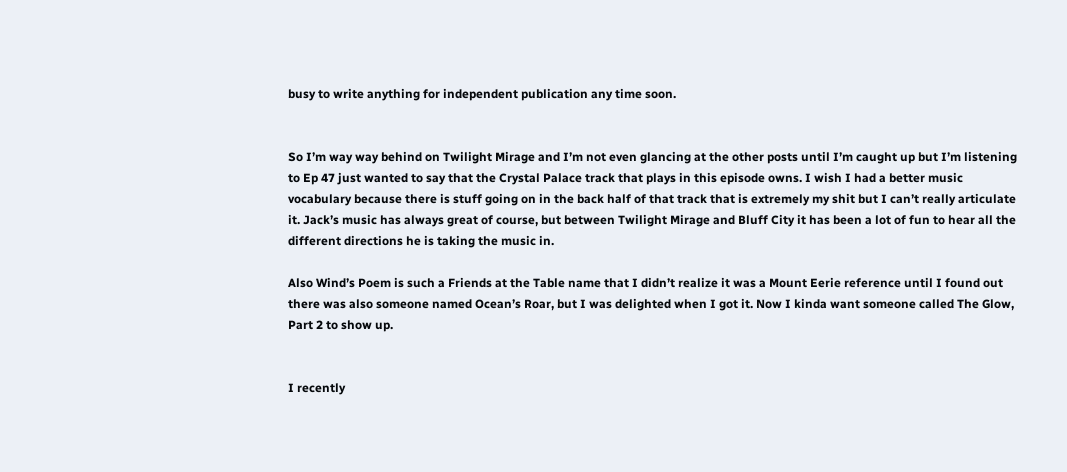busy to write anything for independent publication any time soon.


So I’m way way behind on Twilight Mirage and I’m not even glancing at the other posts until I’m caught up but I’m listening to Ep 47 just wanted to say that the Crystal Palace track that plays in this episode owns. I wish I had a better music vocabulary because there is stuff going on in the back half of that track that is extremely my shit but I can’t really articulate it. Jack’s music has always great of course, but between Twilight Mirage and Bluff City it has been a lot of fun to hear all the different directions he is taking the music in.

Also Wind’s Poem is such a Friends at the Table name that I didn’t realize it was a Mount Eerie reference until I found out there was also someone named Ocean’s Roar, but I was delighted when I got it. Now I kinda want someone called The Glow, Part 2 to show up.


I recently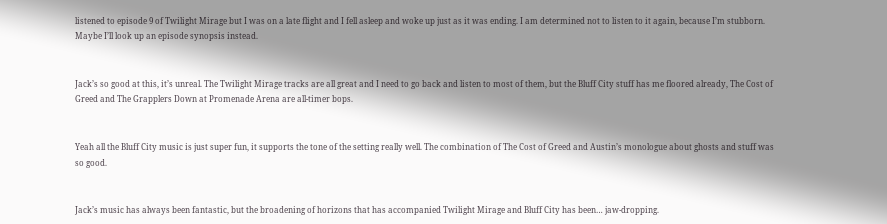listened to episode 9 of Twilight Mirage but I was on a late flight and I fell asleep and woke up just as it was ending. I am determined not to listen to it again, because I’m stubborn. Maybe I’ll look up an episode synopsis instead.


Jack’s so good at this, it’s unreal. The Twilight Mirage tracks are all great and I need to go back and listen to most of them, but the Bluff City stuff has me floored already, The Cost of Greed and The Grapplers Down at Promenade Arena are all-timer bops.


Yeah all the Bluff City music is just super fun, it supports the tone of the setting really well. The combination of The Cost of Greed and Austin’s monologue about ghosts and stuff was so good.


Jack’s music has always been fantastic, but the broadening of horizons that has accompanied Twilight Mirage and Bluff City has been… jaw-dropping.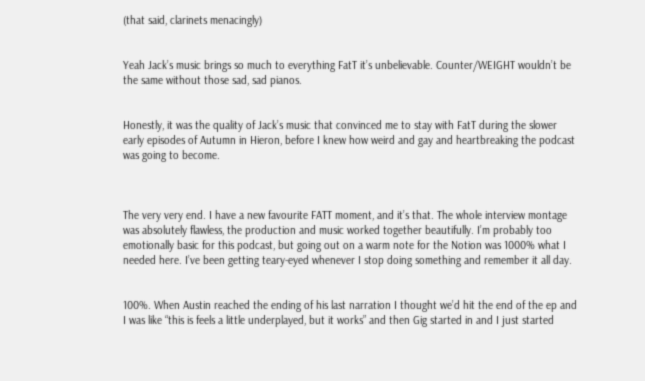(that said, clarinets menacingly)


Yeah Jack’s music brings so much to everything FatT it’s unbelievable. Counter/WEIGHT wouldn’t be the same without those sad, sad pianos.


Honestly, it was the quality of Jack’s music that convinced me to stay with FatT during the slower early episodes of Autumn in Hieron, before I knew how weird and gay and heartbreaking the podcast was going to become.



The very very end. I have a new favourite FATT moment, and it’s that. The whole interview montage was absolutely flawless, the production and music worked together beautifully. I’m probably too emotionally basic for this podcast, but going out on a warm note for the Notion was 1000% what I needed here. I’ve been getting teary-eyed whenever I stop doing something and remember it all day.


100%. When Austin reached the ending of his last narration I thought we’d hit the end of the ep and I was like “this is feels a little underplayed, but it works” and then Gig started in and I just started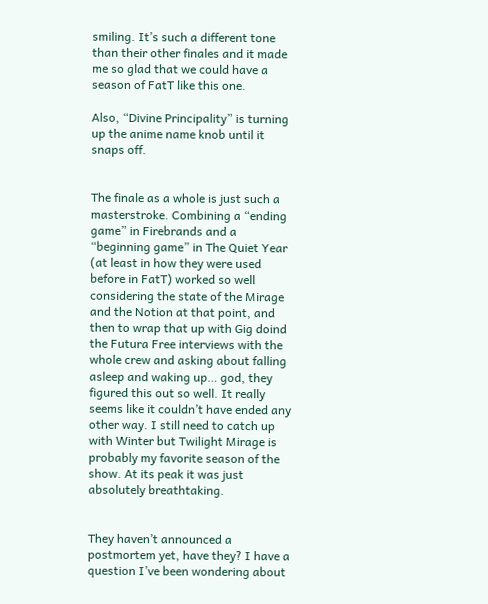smiling. It’s such a different tone than their other finales and it made me so glad that we could have a season of FatT like this one.

Also, “Divine Principality” is turning up the anime name knob until it snaps off.


The finale as a whole is just such a masterstroke. Combining a “ending game” in Firebrands and a “beginning game” in The Quiet Year (at least in how they were used before in FatT) worked so well considering the state of the Mirage and the Notion at that point, and then to wrap that up with Gig doind the Futura Free interviews with the whole crew and asking about falling asleep and waking up… god, they figured this out so well. It really seems like it couldn’t have ended any other way. I still need to catch up with Winter but Twilight Mirage is probably my favorite season of the show. At its peak it was just absolutely breathtaking.


They haven’t announced a postmortem yet, have they? I have a question I’ve been wondering about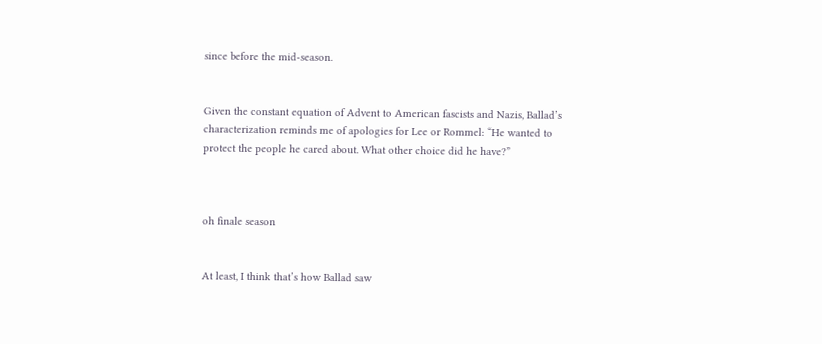since before the mid-season.


Given the constant equation of Advent to American fascists and Nazis, Ballad’s characterization reminds me of apologies for Lee or Rommel: “He wanted to protect the people he cared about. What other choice did he have?”



oh finale season


At least, I think that’s how Ballad saw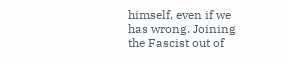himself, even if we has wrong. Joining the Fascist out of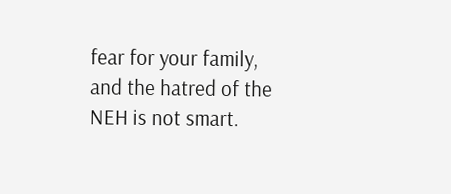fear for your family, and the hatred of the NEH is not smart.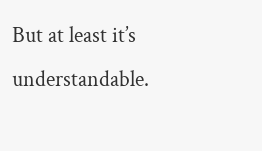But at least it’s understandable.